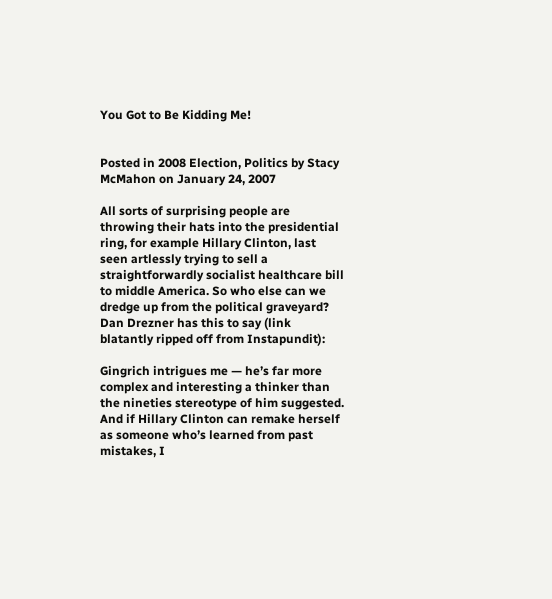You Got to Be Kidding Me!


Posted in 2008 Election, Politics by Stacy McMahon on January 24, 2007

All sorts of surprising people are throwing their hats into the presidential ring, for example Hillary Clinton, last seen artlessly trying to sell a straightforwardly socialist healthcare bill to middle America. So who else can we dredge up from the political graveyard? Dan Drezner has this to say (link blatantly ripped off from Instapundit):

Gingrich intrigues me — he’s far more complex and interesting a thinker than the nineties stereotype of him suggested. And if Hillary Clinton can remake herself as someone who’s learned from past mistakes, I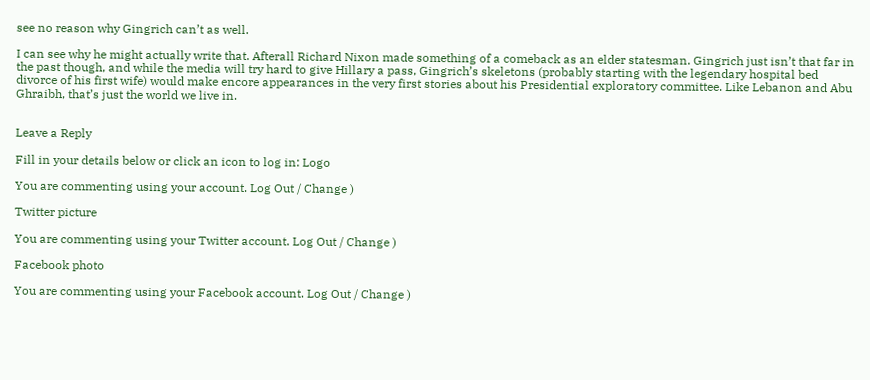see no reason why Gingrich can’t as well.

I can see why he might actually write that. Afterall Richard Nixon made something of a comeback as an elder statesman. Gingrich just isn’t that far in the past though, and while the media will try hard to give Hillary a pass, Gingrich’s skeletons (probably starting with the legendary hospital bed divorce of his first wife) would make encore appearances in the very first stories about his Presidential exploratory committee. Like Lebanon and Abu Ghraibh, that’s just the world we live in.


Leave a Reply

Fill in your details below or click an icon to log in: Logo

You are commenting using your account. Log Out / Change )

Twitter picture

You are commenting using your Twitter account. Log Out / Change )

Facebook photo

You are commenting using your Facebook account. Log Out / Change )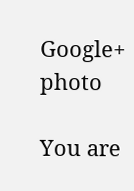Google+ photo

You are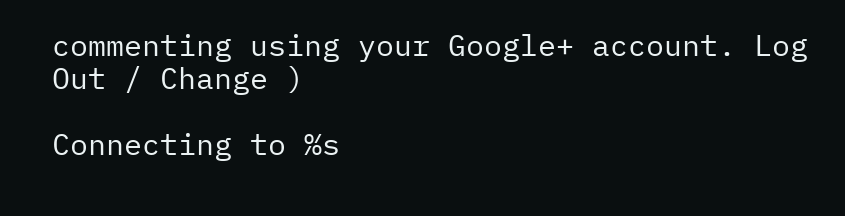commenting using your Google+ account. Log Out / Change )

Connecting to %s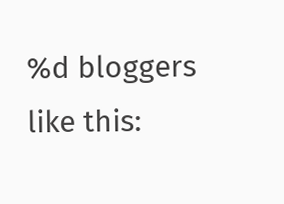%d bloggers like this: